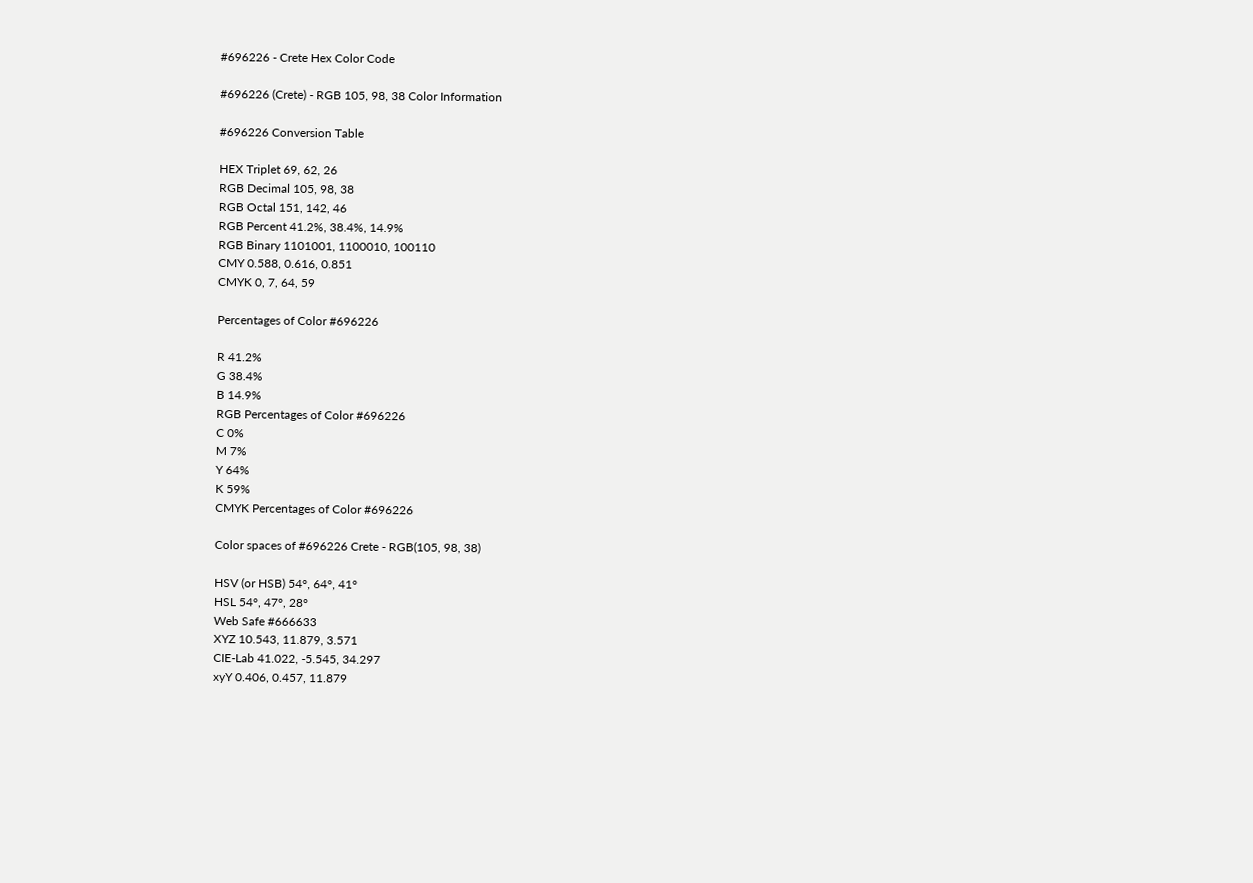#696226 - Crete Hex Color Code

#696226 (Crete) - RGB 105, 98, 38 Color Information

#696226 Conversion Table

HEX Triplet 69, 62, 26
RGB Decimal 105, 98, 38
RGB Octal 151, 142, 46
RGB Percent 41.2%, 38.4%, 14.9%
RGB Binary 1101001, 1100010, 100110
CMY 0.588, 0.616, 0.851
CMYK 0, 7, 64, 59

Percentages of Color #696226

R 41.2%
G 38.4%
B 14.9%
RGB Percentages of Color #696226
C 0%
M 7%
Y 64%
K 59%
CMYK Percentages of Color #696226

Color spaces of #696226 Crete - RGB(105, 98, 38)

HSV (or HSB) 54°, 64°, 41°
HSL 54°, 47°, 28°
Web Safe #666633
XYZ 10.543, 11.879, 3.571
CIE-Lab 41.022, -5.545, 34.297
xyY 0.406, 0.457, 11.879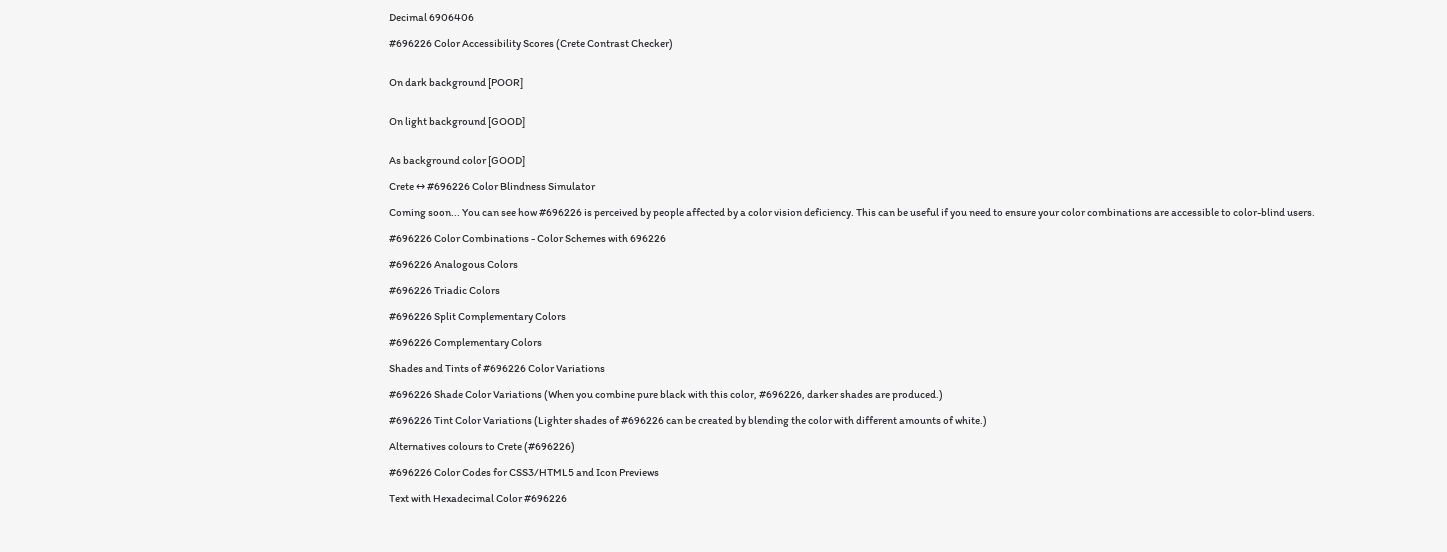Decimal 6906406

#696226 Color Accessibility Scores (Crete Contrast Checker)


On dark background [POOR]


On light background [GOOD]


As background color [GOOD]

Crete ↔ #696226 Color Blindness Simulator

Coming soon... You can see how #696226 is perceived by people affected by a color vision deficiency. This can be useful if you need to ensure your color combinations are accessible to color-blind users.

#696226 Color Combinations - Color Schemes with 696226

#696226 Analogous Colors

#696226 Triadic Colors

#696226 Split Complementary Colors

#696226 Complementary Colors

Shades and Tints of #696226 Color Variations

#696226 Shade Color Variations (When you combine pure black with this color, #696226, darker shades are produced.)

#696226 Tint Color Variations (Lighter shades of #696226 can be created by blending the color with different amounts of white.)

Alternatives colours to Crete (#696226)

#696226 Color Codes for CSS3/HTML5 and Icon Previews

Text with Hexadecimal Color #696226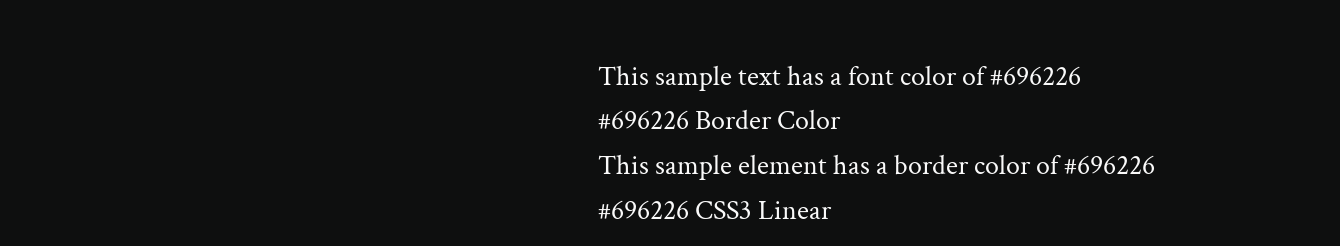This sample text has a font color of #696226
#696226 Border Color
This sample element has a border color of #696226
#696226 CSS3 Linear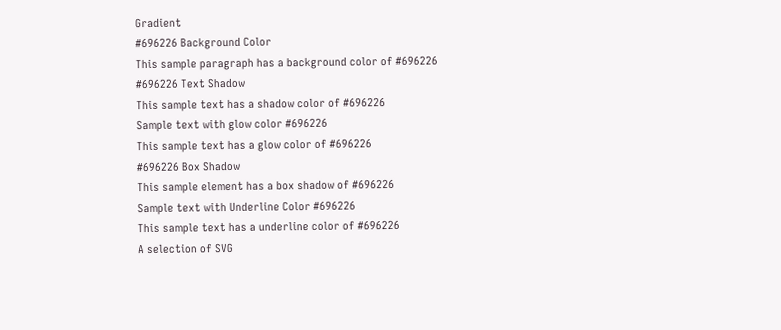Gradient
#696226 Background Color
This sample paragraph has a background color of #696226
#696226 Text Shadow
This sample text has a shadow color of #696226
Sample text with glow color #696226
This sample text has a glow color of #696226
#696226 Box Shadow
This sample element has a box shadow of #696226
Sample text with Underline Color #696226
This sample text has a underline color of #696226
A selection of SVG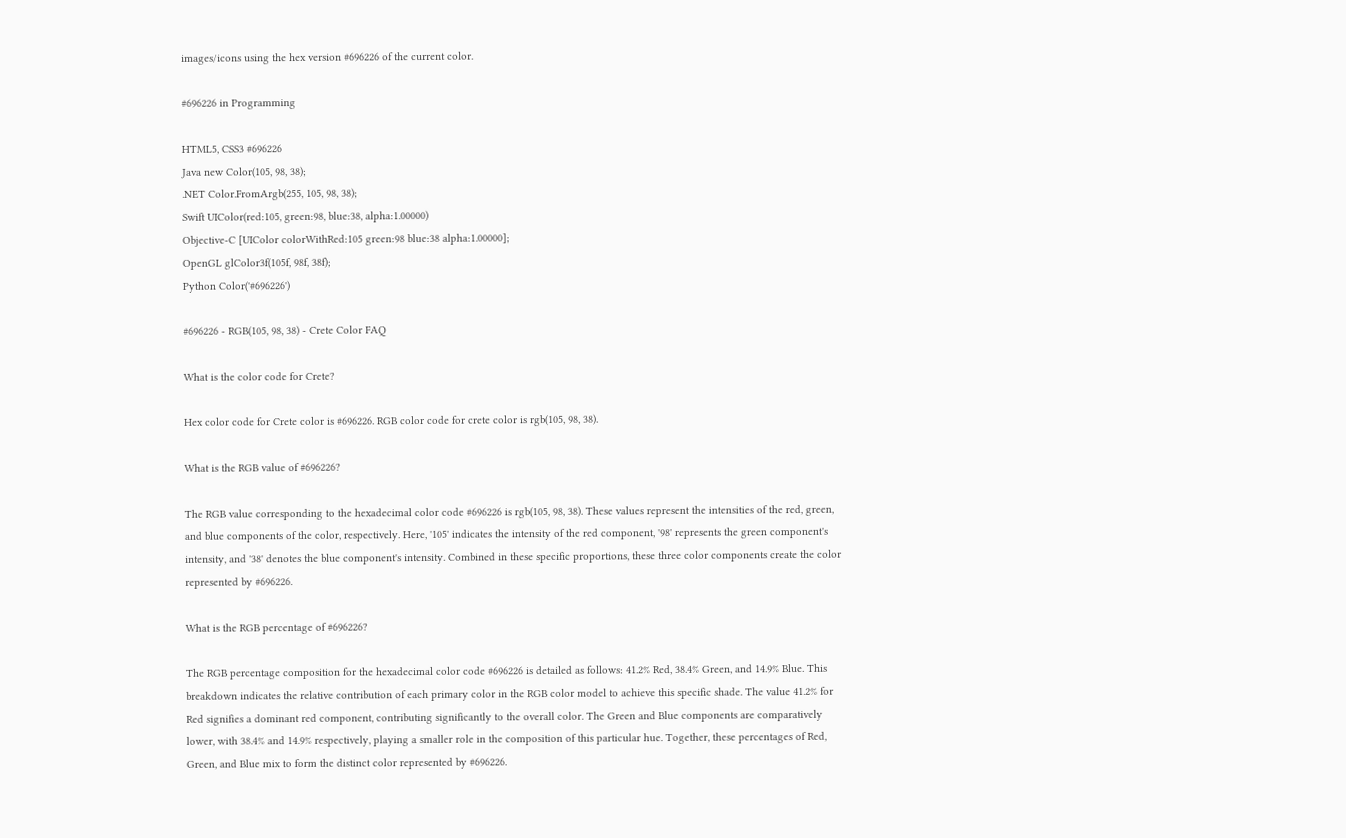images/icons using the hex version #696226 of the current color.

#696226 in Programming

HTML5, CSS3 #696226
Java new Color(105, 98, 38);
.NET Color.FromArgb(255, 105, 98, 38);
Swift UIColor(red:105, green:98, blue:38, alpha:1.00000)
Objective-C [UIColor colorWithRed:105 green:98 blue:38 alpha:1.00000];
OpenGL glColor3f(105f, 98f, 38f);
Python Color('#696226')

#696226 - RGB(105, 98, 38) - Crete Color FAQ

What is the color code for Crete?

Hex color code for Crete color is #696226. RGB color code for crete color is rgb(105, 98, 38).

What is the RGB value of #696226?

The RGB value corresponding to the hexadecimal color code #696226 is rgb(105, 98, 38). These values represent the intensities of the red, green, and blue components of the color, respectively. Here, '105' indicates the intensity of the red component, '98' represents the green component's intensity, and '38' denotes the blue component's intensity. Combined in these specific proportions, these three color components create the color represented by #696226.

What is the RGB percentage of #696226?

The RGB percentage composition for the hexadecimal color code #696226 is detailed as follows: 41.2% Red, 38.4% Green, and 14.9% Blue. This breakdown indicates the relative contribution of each primary color in the RGB color model to achieve this specific shade. The value 41.2% for Red signifies a dominant red component, contributing significantly to the overall color. The Green and Blue components are comparatively lower, with 38.4% and 14.9% respectively, playing a smaller role in the composition of this particular hue. Together, these percentages of Red, Green, and Blue mix to form the distinct color represented by #696226.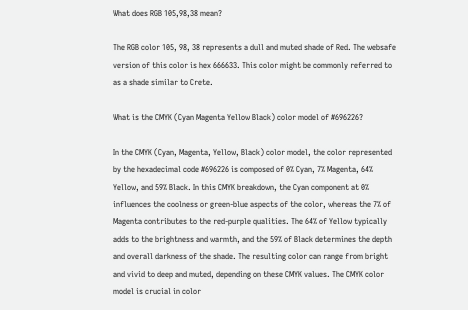What does RGB 105,98,38 mean?

The RGB color 105, 98, 38 represents a dull and muted shade of Red. The websafe version of this color is hex 666633. This color might be commonly referred to as a shade similar to Crete.

What is the CMYK (Cyan Magenta Yellow Black) color model of #696226?

In the CMYK (Cyan, Magenta, Yellow, Black) color model, the color represented by the hexadecimal code #696226 is composed of 0% Cyan, 7% Magenta, 64% Yellow, and 59% Black. In this CMYK breakdown, the Cyan component at 0% influences the coolness or green-blue aspects of the color, whereas the 7% of Magenta contributes to the red-purple qualities. The 64% of Yellow typically adds to the brightness and warmth, and the 59% of Black determines the depth and overall darkness of the shade. The resulting color can range from bright and vivid to deep and muted, depending on these CMYK values. The CMYK color model is crucial in color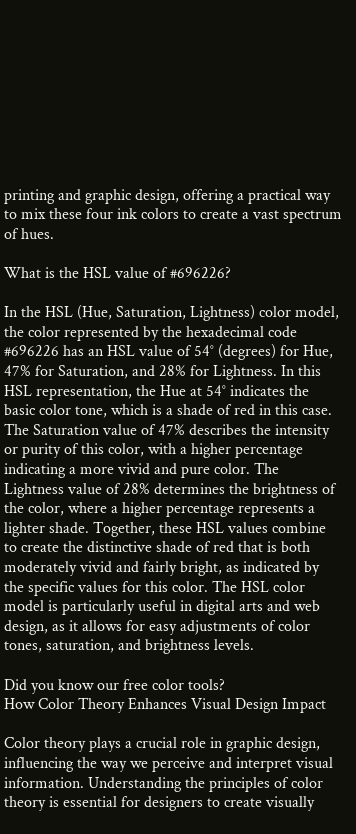printing and graphic design, offering a practical way to mix these four ink colors to create a vast spectrum of hues.

What is the HSL value of #696226?

In the HSL (Hue, Saturation, Lightness) color model, the color represented by the hexadecimal code #696226 has an HSL value of 54° (degrees) for Hue, 47% for Saturation, and 28% for Lightness. In this HSL representation, the Hue at 54° indicates the basic color tone, which is a shade of red in this case. The Saturation value of 47% describes the intensity or purity of this color, with a higher percentage indicating a more vivid and pure color. The Lightness value of 28% determines the brightness of the color, where a higher percentage represents a lighter shade. Together, these HSL values combine to create the distinctive shade of red that is both moderately vivid and fairly bright, as indicated by the specific values for this color. The HSL color model is particularly useful in digital arts and web design, as it allows for easy adjustments of color tones, saturation, and brightness levels.

Did you know our free color tools?
How Color Theory Enhances Visual Design Impact

Color theory plays a crucial role in graphic design, influencing the way we perceive and interpret visual information. Understanding the principles of color theory is essential for designers to create visually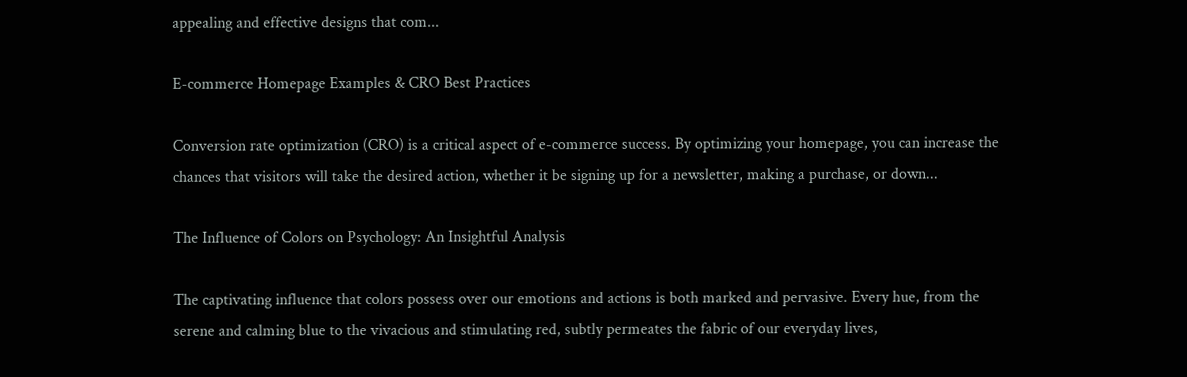appealing and effective designs that com...

E-commerce Homepage Examples & CRO Best Practices

Conversion rate optimization (CRO) is a critical aspect of e-commerce success. By optimizing your homepage, you can increase the chances that visitors will take the desired action, whether it be signing up for a newsletter, making a purchase, or down...

The Influence of Colors on Psychology: An Insightful Analysis

The captivating influence that colors possess over our emotions and actions is both marked and pervasive. Every hue, from the serene and calming blue to the vivacious and stimulating red, subtly permeates the fabric of our everyday lives,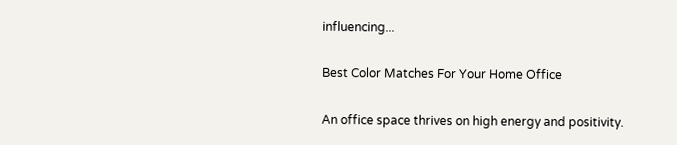influencing...

Best Color Matches For Your Home Office

An office space thrives on high energy and positivity.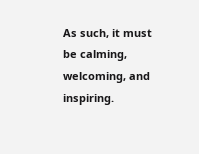As such, it must be calming, welcoming, and inspiring.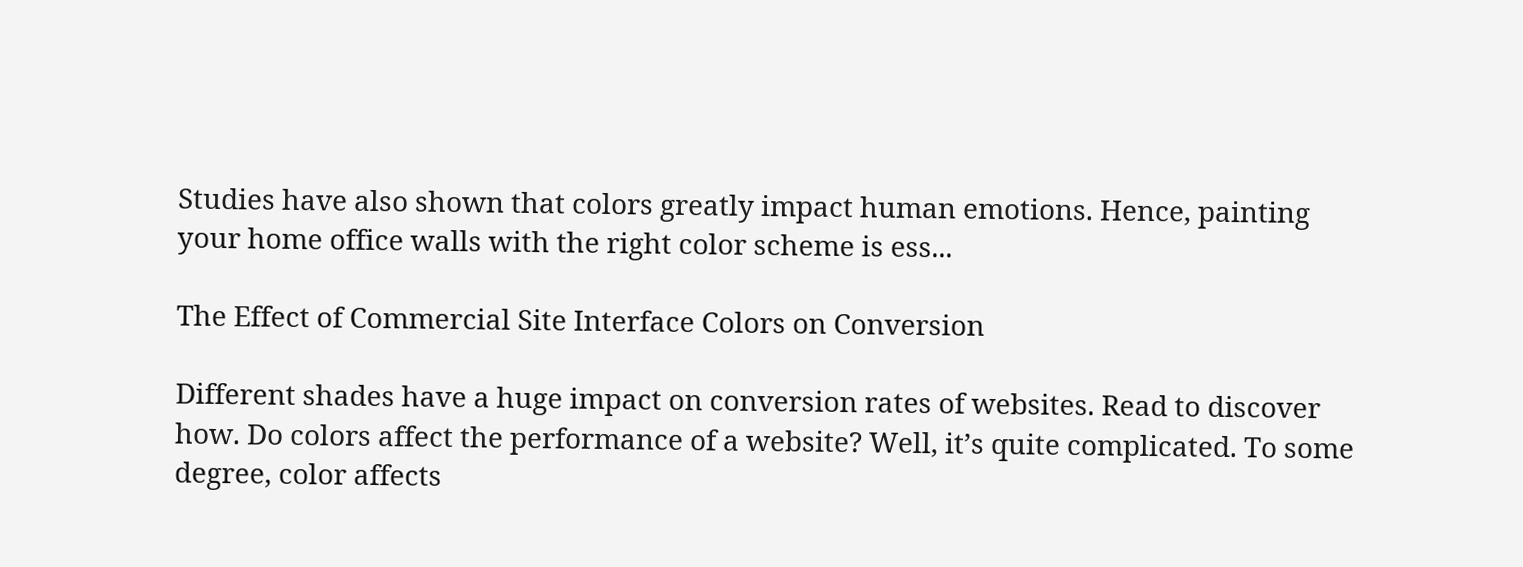Studies have also shown that colors greatly impact human emotions. Hence, painting your home office walls with the right color scheme is ess...

The Effect of Commercial Site Interface Colors on Conversion

Different shades have a huge impact on conversion rates of websites. Read to discover how. Do colors affect the performance of a website? Well, it’s quite complicated. To some degree, color affects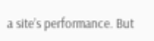a site’s performance. But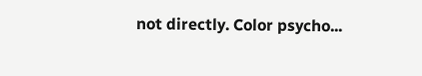not directly. Color psycho...